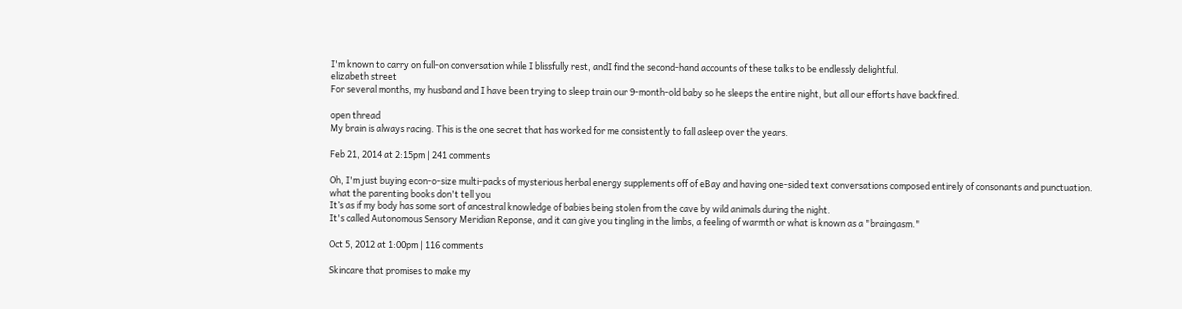I'm known to carry on full-on conversation while I blissfully rest, andI find the second-hand accounts of these talks to be endlessly delightful.
elizabeth street
For several months, my husband and I have been trying to sleep train our 9-month-old baby so he sleeps the entire night, but all our efforts have backfired.

open thread
My brain is always racing. This is the one secret that has worked for me consistently to fall asleep over the years.

Feb 21, 2014 at 2:15pm | 241 comments

Oh, I'm just buying econ-o-size multi-packs of mysterious herbal energy supplements off of eBay and having one-sided text conversations composed entirely of consonants and punctuation.
what the parenting books don't tell you
It’s as if my body has some sort of ancestral knowledge of babies being stolen from the cave by wild animals during the night.
It's called Autonomous Sensory Meridian Reponse, and it can give you tingling in the limbs, a feeling of warmth or what is known as a "braingasm."

Oct 5, 2012 at 1:00pm | 116 comments

Skincare that promises to make my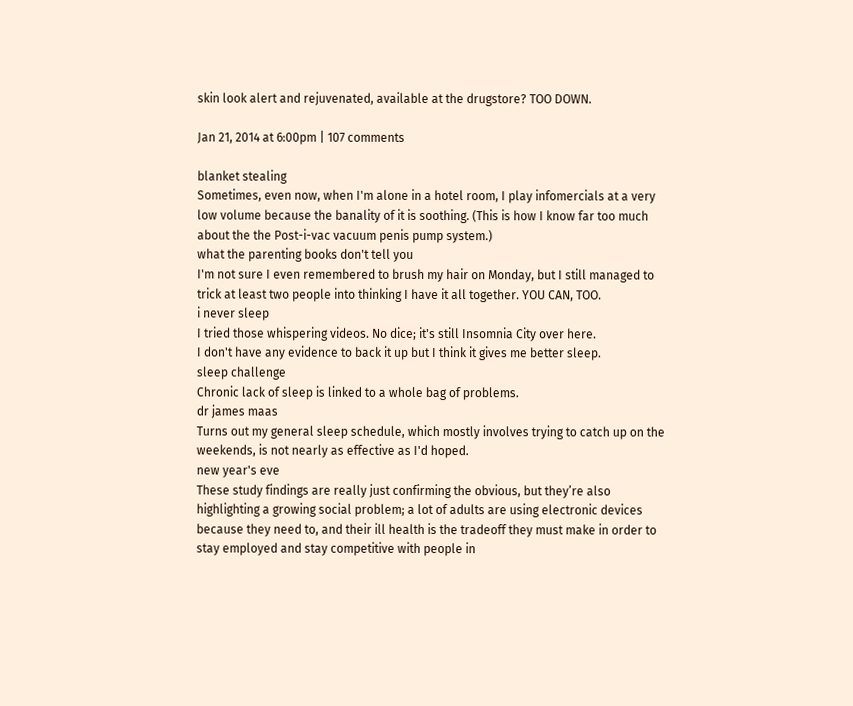skin look alert and rejuvenated, available at the drugstore? TOO DOWN.

Jan 21, 2014 at 6:00pm | 107 comments

blanket stealing
Sometimes, even now, when I'm alone in a hotel room, I play infomercials at a very low volume because the banality of it is soothing. (This is how I know far too much about the the Post-i-vac vacuum penis pump system.)
what the parenting books don't tell you
I'm not sure I even remembered to brush my hair on Monday, but I still managed to trick at least two people into thinking I have it all together. YOU CAN, TOO.
i never sleep
I tried those whispering videos. No dice; it's still Insomnia City over here.
I don't have any evidence to back it up but I think it gives me better sleep.
sleep challenge
Chronic lack of sleep is linked to a whole bag of problems.
dr james maas
Turns out my general sleep schedule, which mostly involves trying to catch up on the weekends, is not nearly as effective as I'd hoped.
new year's eve
These study findings are really just confirming the obvious, but they’re also highlighting a growing social problem; a lot of adults are using electronic devices because they need to, and their ill health is the tradeoff they must make in order to stay employed and stay competitive with people in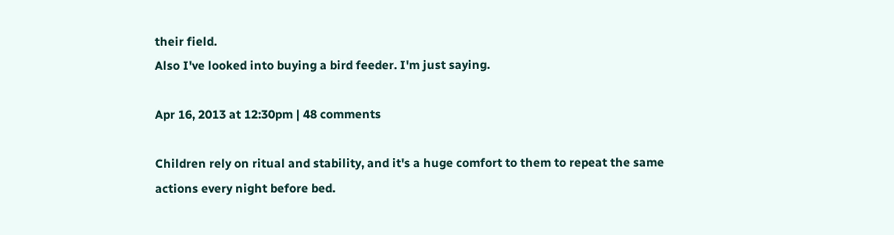their field.
Also I've looked into buying a bird feeder. I'm just saying.

Apr 16, 2013 at 12:30pm | 48 comments

Children rely on ritual and stability, and it's a huge comfort to them to repeat the same actions every night before bed.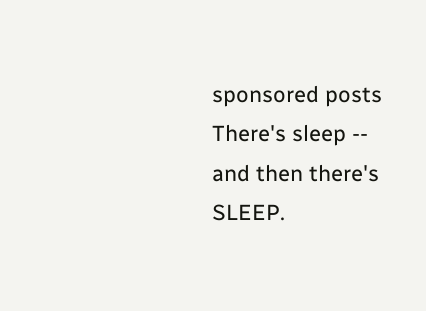sponsored posts
There's sleep -- and then there's SLEEP.